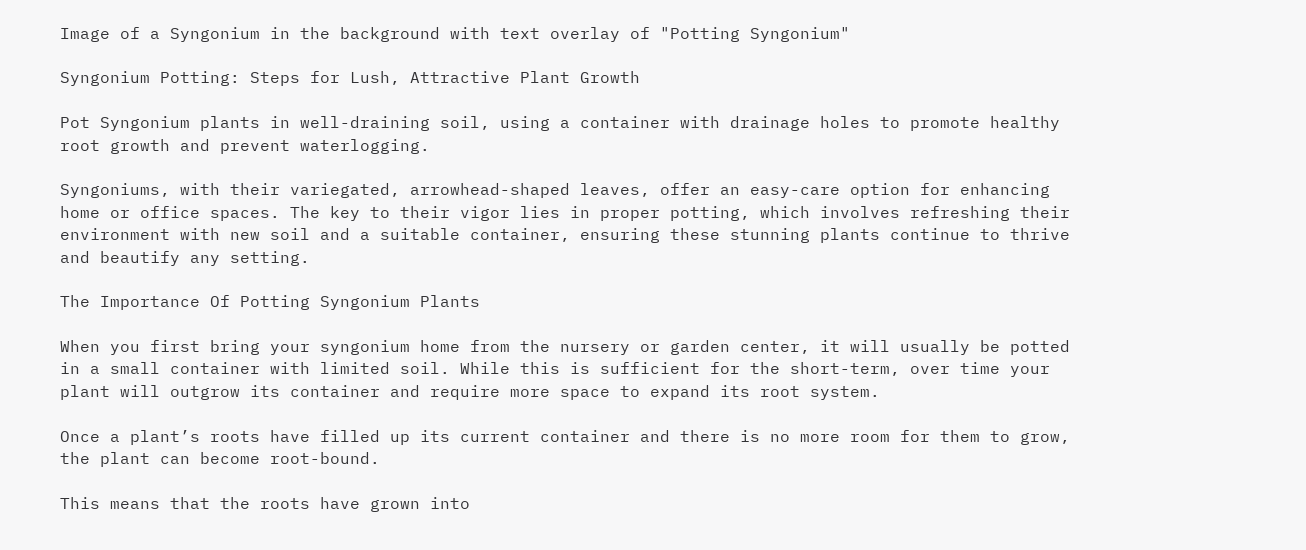Image of a Syngonium in the background with text overlay of "Potting Syngonium"

Syngonium Potting: Steps for Lush, Attractive Plant Growth

Pot Syngonium plants in well-draining soil, using a container with drainage holes to promote healthy root growth and prevent waterlogging.

Syngoniums, with their variegated, arrowhead-shaped leaves, offer an easy-care option for enhancing home or office spaces. The key to their vigor lies in proper potting, which involves refreshing their environment with new soil and a suitable container, ensuring these stunning plants continue to thrive and beautify any setting.

The Importance Of Potting Syngonium Plants

When you first bring your syngonium home from the nursery or garden center, it will usually be potted in a small container with limited soil. While this is sufficient for the short-term, over time your plant will outgrow its container and require more space to expand its root system.

Once a plant’s roots have filled up its current container and there is no more room for them to grow, the plant can become root-bound.

This means that the roots have grown into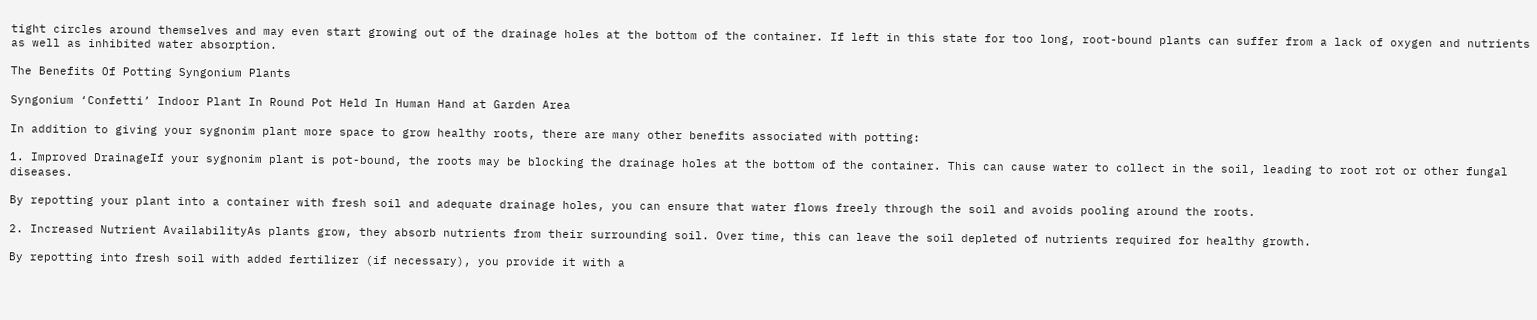tight circles around themselves and may even start growing out of the drainage holes at the bottom of the container. If left in this state for too long, root-bound plants can suffer from a lack of oxygen and nutrients as well as inhibited water absorption.

The Benefits Of Potting Syngonium Plants

Syngonium ‘Confetti’ Indoor Plant In Round Pot Held In Human Hand at Garden Area

In addition to giving your sygnonim plant more space to grow healthy roots, there are many other benefits associated with potting:

1. Improved DrainageIf your sygnonim plant is pot-bound, the roots may be blocking the drainage holes at the bottom of the container. This can cause water to collect in the soil, leading to root rot or other fungal diseases.

By repotting your plant into a container with fresh soil and adequate drainage holes, you can ensure that water flows freely through the soil and avoids pooling around the roots.

2. Increased Nutrient AvailabilityAs plants grow, they absorb nutrients from their surrounding soil. Over time, this can leave the soil depleted of nutrients required for healthy growth.

By repotting into fresh soil with added fertilizer (if necessary), you provide it with a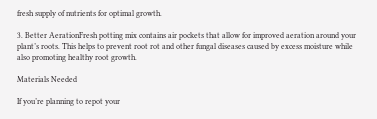fresh supply of nutrients for optimal growth.

3. Better AerationFresh potting mix contains air pockets that allow for improved aeration around your plant’s roots. This helps to prevent root rot and other fungal diseases caused by excess moisture while also promoting healthy root growth.

Materials Needed

If you’re planning to repot your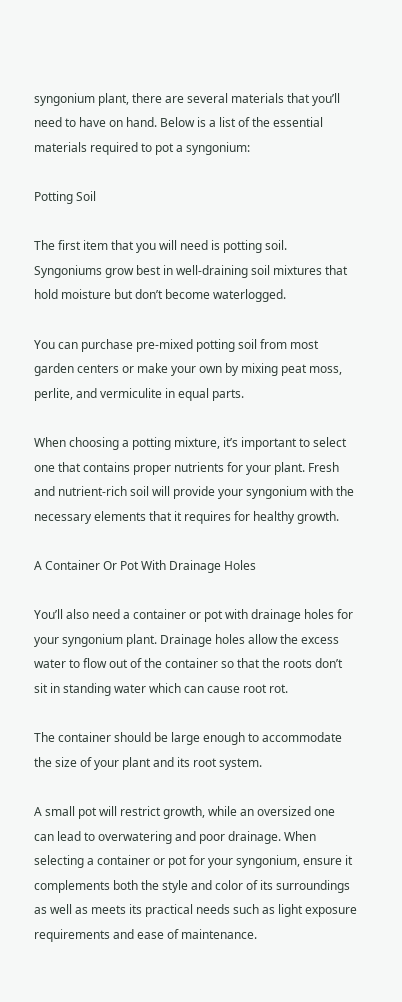syngonium plant, there are several materials that you’ll need to have on hand. Below is a list of the essential materials required to pot a syngonium:

Potting Soil

The first item that you will need is potting soil. Syngoniums grow best in well-draining soil mixtures that hold moisture but don’t become waterlogged.

You can purchase pre-mixed potting soil from most garden centers or make your own by mixing peat moss, perlite, and vermiculite in equal parts.

When choosing a potting mixture, it’s important to select one that contains proper nutrients for your plant. Fresh and nutrient-rich soil will provide your syngonium with the necessary elements that it requires for healthy growth.

A Container Or Pot With Drainage Holes

You’ll also need a container or pot with drainage holes for your syngonium plant. Drainage holes allow the excess water to flow out of the container so that the roots don’t sit in standing water which can cause root rot.

The container should be large enough to accommodate the size of your plant and its root system.

A small pot will restrict growth, while an oversized one can lead to overwatering and poor drainage. When selecting a container or pot for your syngonium, ensure it complements both the style and color of its surroundings as well as meets its practical needs such as light exposure requirements and ease of maintenance.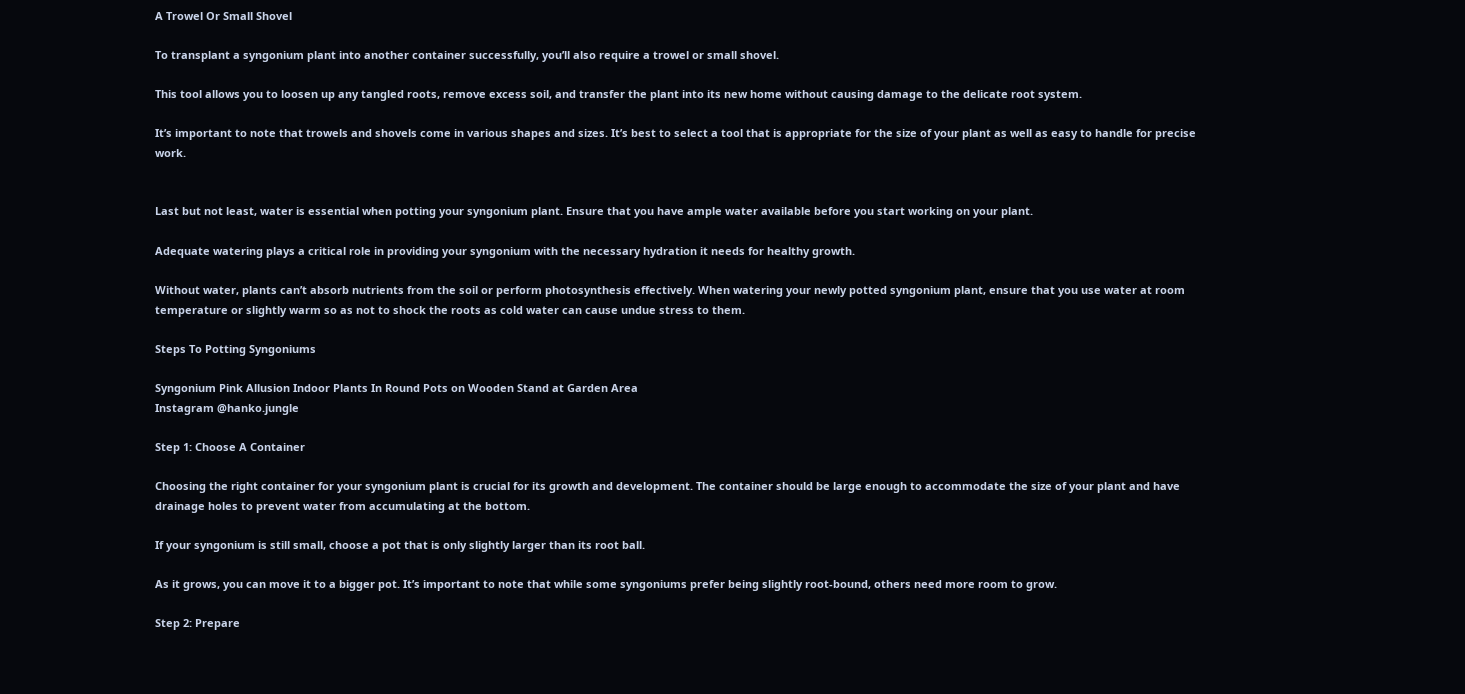A Trowel Or Small Shovel

To transplant a syngonium plant into another container successfully, you’ll also require a trowel or small shovel.

This tool allows you to loosen up any tangled roots, remove excess soil, and transfer the plant into its new home without causing damage to the delicate root system.

It’s important to note that trowels and shovels come in various shapes and sizes. It’s best to select a tool that is appropriate for the size of your plant as well as easy to handle for precise work.


Last but not least, water is essential when potting your syngonium plant. Ensure that you have ample water available before you start working on your plant.

Adequate watering plays a critical role in providing your syngonium with the necessary hydration it needs for healthy growth.

Without water, plants can’t absorb nutrients from the soil or perform photosynthesis effectively. When watering your newly potted syngonium plant, ensure that you use water at room temperature or slightly warm so as not to shock the roots as cold water can cause undue stress to them.

Steps To Potting Syngoniums

Syngonium Pink Allusion Indoor Plants In Round Pots on Wooden Stand at Garden Area
Instagram @hanko.jungle

Step 1: Choose A Container

Choosing the right container for your syngonium plant is crucial for its growth and development. The container should be large enough to accommodate the size of your plant and have drainage holes to prevent water from accumulating at the bottom.

If your syngonium is still small, choose a pot that is only slightly larger than its root ball.

As it grows, you can move it to a bigger pot. It’s important to note that while some syngoniums prefer being slightly root-bound, others need more room to grow.

Step 2: Prepare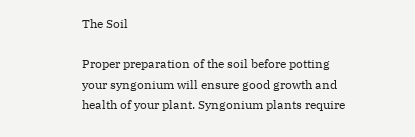The Soil

Proper preparation of the soil before potting your syngonium will ensure good growth and health of your plant. Syngonium plants require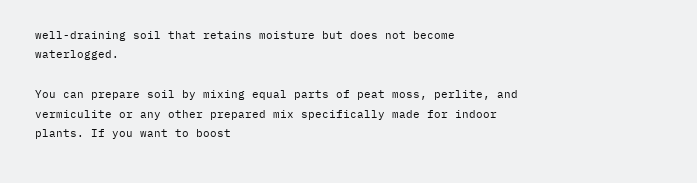well-draining soil that retains moisture but does not become waterlogged.

You can prepare soil by mixing equal parts of peat moss, perlite, and vermiculite or any other prepared mix specifically made for indoor plants. If you want to boost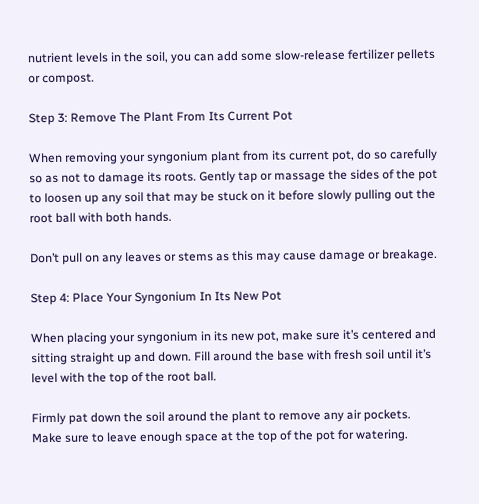nutrient levels in the soil, you can add some slow-release fertilizer pellets or compost.

Step 3: Remove The Plant From Its Current Pot

When removing your syngonium plant from its current pot, do so carefully so as not to damage its roots. Gently tap or massage the sides of the pot to loosen up any soil that may be stuck on it before slowly pulling out the root ball with both hands.

Don’t pull on any leaves or stems as this may cause damage or breakage.

Step 4: Place Your Syngonium In Its New Pot

When placing your syngonium in its new pot, make sure it’s centered and sitting straight up and down. Fill around the base with fresh soil until it’s level with the top of the root ball.

Firmly pat down the soil around the plant to remove any air pockets. Make sure to leave enough space at the top of the pot for watering.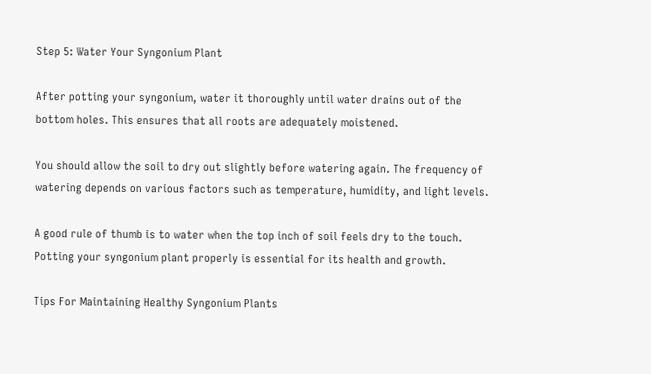Step 5: Water Your Syngonium Plant

After potting your syngonium, water it thoroughly until water drains out of the bottom holes. This ensures that all roots are adequately moistened.

You should allow the soil to dry out slightly before watering again. The frequency of watering depends on various factors such as temperature, humidity, and light levels.

A good rule of thumb is to water when the top inch of soil feels dry to the touch. Potting your syngonium plant properly is essential for its health and growth.

Tips For Maintaining Healthy Syngonium Plants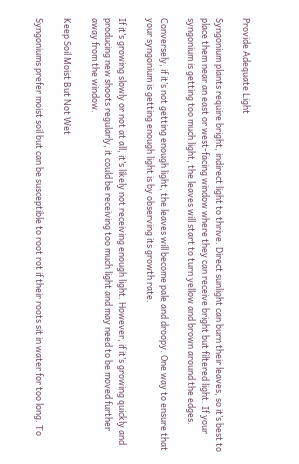Provide Adequate Light

Syngonium plants require bright, indirect light to thrive. Direct sunlight can burn their leaves, so it’s best to place them near an east or west-facing window where they can receive bright but filtered light. If your syngonium is getting too much light, the leaves will start to turn yellow and brown around the edges.

Conversely, if it’s not getting enough light, the leaves will become pale and droopy. One way to ensure that your syngonium is getting enough light is by observing its growth rate.

If it’s growing slowly or not at all, it’s likely not receiving enough light. However, if it’s growing quickly and producing new shoots regularly, it could be receiving too much light and may need to be moved further away from the window.

Keep Soil Moist But Not Wet

Syngoniums prefer moist soil but can be susceptible to root rot if their roots sit in water for too long. To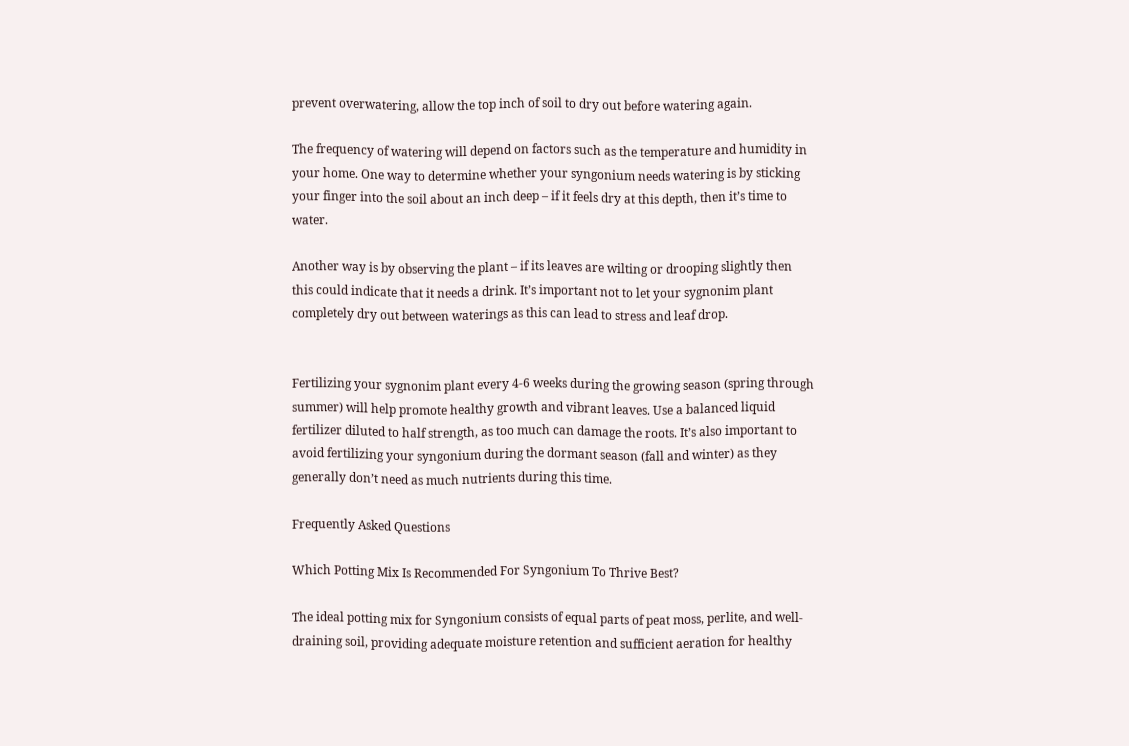prevent overwatering, allow the top inch of soil to dry out before watering again.

The frequency of watering will depend on factors such as the temperature and humidity in your home. One way to determine whether your syngonium needs watering is by sticking your finger into the soil about an inch deep – if it feels dry at this depth, then it’s time to water.

Another way is by observing the plant – if its leaves are wilting or drooping slightly then this could indicate that it needs a drink. It’s important not to let your sygnonim plant completely dry out between waterings as this can lead to stress and leaf drop.


Fertilizing your sygnonim plant every 4-6 weeks during the growing season (spring through summer) will help promote healthy growth and vibrant leaves. Use a balanced liquid fertilizer diluted to half strength, as too much can damage the roots. It’s also important to avoid fertilizing your syngonium during the dormant season (fall and winter) as they generally don’t need as much nutrients during this time.

Frequently Asked Questions

Which Potting Mix Is Recommended For Syngonium To Thrive Best?

The ideal potting mix for Syngonium consists of equal parts of peat moss, perlite, and well-draining soil, providing adequate moisture retention and sufficient aeration for healthy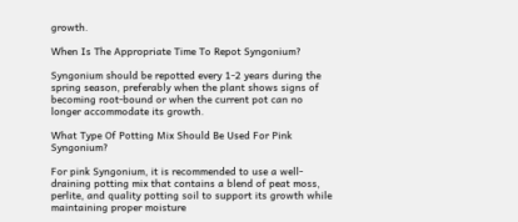growth.

When Is The Appropriate Time To Repot Syngonium?

Syngonium should be repotted every 1-2 years during the spring season, preferably when the plant shows signs of becoming root-bound or when the current pot can no longer accommodate its growth.

What Type Of Potting Mix Should Be Used For Pink Syngonium?

For pink Syngonium, it is recommended to use a well-draining potting mix that contains a blend of peat moss, perlite, and quality potting soil to support its growth while maintaining proper moisture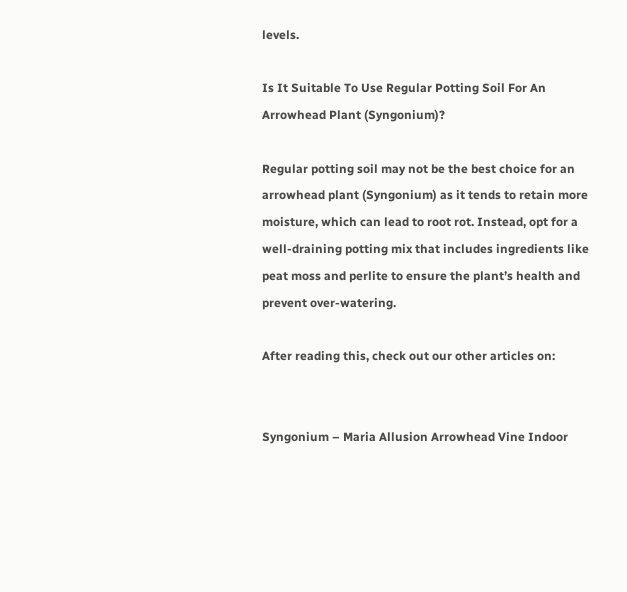levels.

Is It Suitable To Use Regular Potting Soil For An Arrowhead Plant (Syngonium)?

Regular potting soil may not be the best choice for an arrowhead plant (Syngonium) as it tends to retain more moisture, which can lead to root rot. Instead, opt for a well-draining potting mix that includes ingredients like peat moss and perlite to ensure the plant’s health and prevent over-watering.

After reading this, check out our other articles on:


Syngonium – Maria Allusion Arrowhead Vine Indoor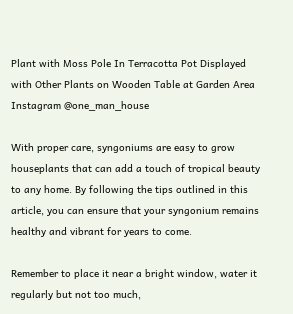Plant with Moss Pole In Terracotta Pot Displayed with Other Plants on Wooden Table at Garden Area
Instagram @one_man_house

With proper care, syngoniums are easy to grow houseplants that can add a touch of tropical beauty to any home. By following the tips outlined in this article, you can ensure that your syngonium remains healthy and vibrant for years to come.

Remember to place it near a bright window, water it regularly but not too much,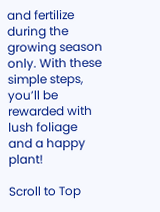and fertilize during the growing season only. With these simple steps, you’ll be rewarded with lush foliage and a happy plant!

Scroll to Top